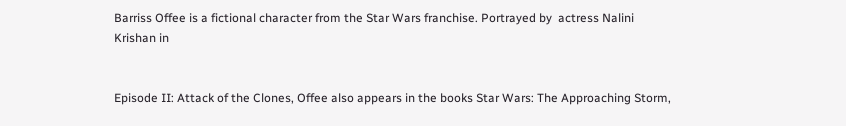Barriss Offee is a fictional character from the Star Wars franchise. Portrayed by  actress Nalini Krishan in


Episode II: Attack of the Clones, Offee also appears in the books Star Wars: The Approaching Storm,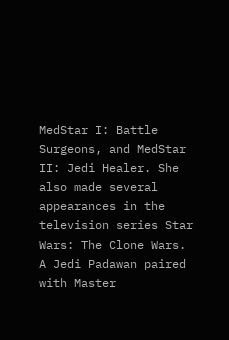MedStar I: Battle Surgeons, and MedStar II: Jedi Healer. She also made several appearances in the television series Star Wars: The Clone Wars. A Jedi Padawan paired with Master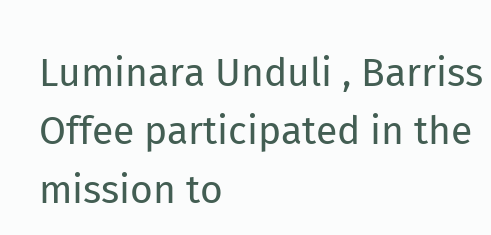Luminara Unduli , Barriss Offee participated in the mission to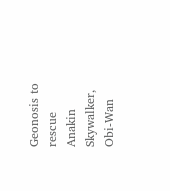Geonosis to rescue Anakin Skywalker, Obi-Wan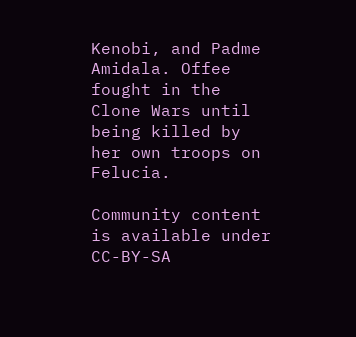Kenobi, and Padme Amidala. Offee fought in the Clone Wars until being killed by her own troops on Felucia.

Community content is available under CC-BY-SA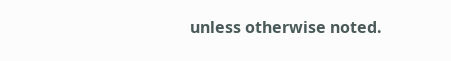unless otherwise noted.